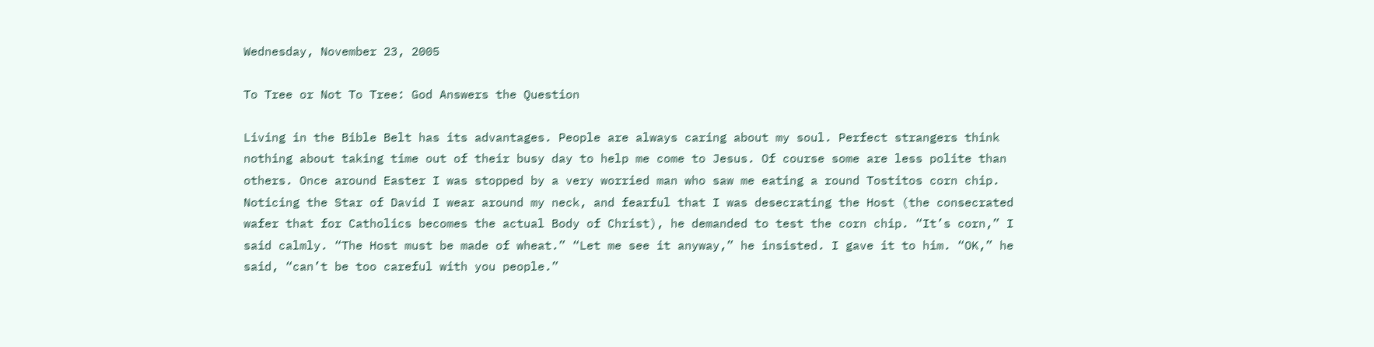Wednesday, November 23, 2005

To Tree or Not To Tree: God Answers the Question

Living in the Bible Belt has its advantages. People are always caring about my soul. Perfect strangers think nothing about taking time out of their busy day to help me come to Jesus. Of course some are less polite than others. Once around Easter I was stopped by a very worried man who saw me eating a round Tostitos corn chip. Noticing the Star of David I wear around my neck, and fearful that I was desecrating the Host (the consecrated wafer that for Catholics becomes the actual Body of Christ), he demanded to test the corn chip. “It’s corn,” I said calmly. “The Host must be made of wheat.” “Let me see it anyway,” he insisted. I gave it to him. “OK,” he said, “can’t be too careful with you people.”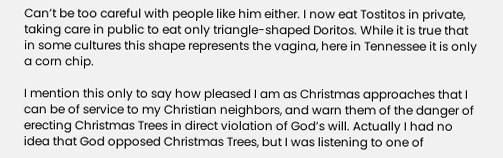Can’t be too careful with people like him either. I now eat Tostitos in private, taking care in public to eat only triangle-shaped Doritos. While it is true that in some cultures this shape represents the vagina, here in Tennessee it is only a corn chip.

I mention this only to say how pleased I am as Christmas approaches that I can be of service to my Christian neighbors, and warn them of the danger of erecting Christmas Trees in direct violation of God’s will. Actually I had no idea that God opposed Christmas Trees, but I was listening to one of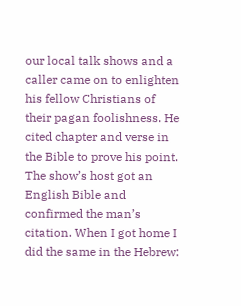our local talk shows and a caller came on to enlighten his fellow Christians of their pagan foolishness. He cited chapter and verse in the Bible to prove his point. The show’s host got an English Bible and confirmed the man’s citation. When I got home I did the same in the Hebrew: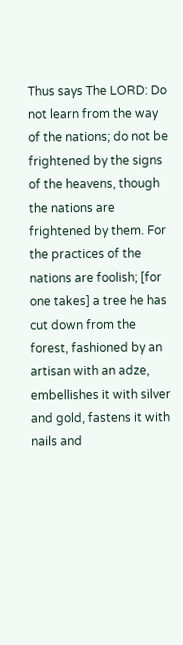Thus says The LORD: Do not learn from the way of the nations; do not be frightened by the signs of the heavens, though the nations are frightened by them. For the practices of the nations are foolish; [for one takes] a tree he has cut down from the forest, fashioned by an artisan with an adze, embellishes it with silver and gold, fastens it with nails and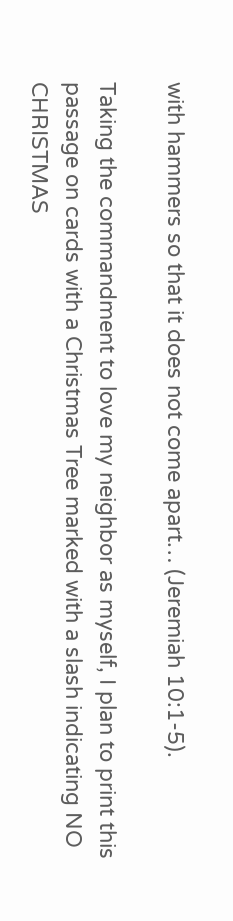with hammers so that it does not come apart… (Jeremiah 10:1-5).

Taking the commandment to love my neighbor as myself, I plan to print this passage on cards with a Christmas Tree marked with a slash indicating NO CHRISTMAS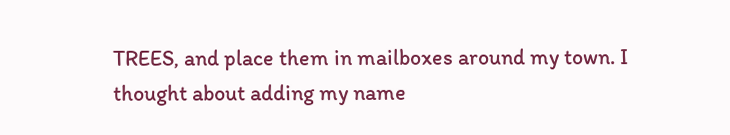TREES, and place them in mailboxes around my town. I thought about adding my name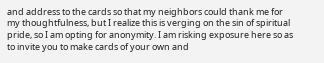and address to the cards so that my neighbors could thank me for my thoughtfulness, but I realize this is verging on the sin of spiritual pride, so I am opting for anonymity. I am risking exposure here so as to invite you to make cards of your own and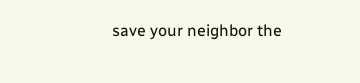save your neighbor the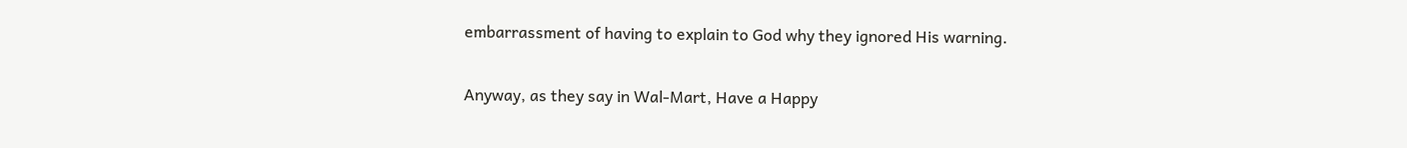embarrassment of having to explain to God why they ignored His warning.

Anyway, as they say in Wal-Mart, Have a Happy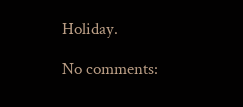Holiday.

No comments: